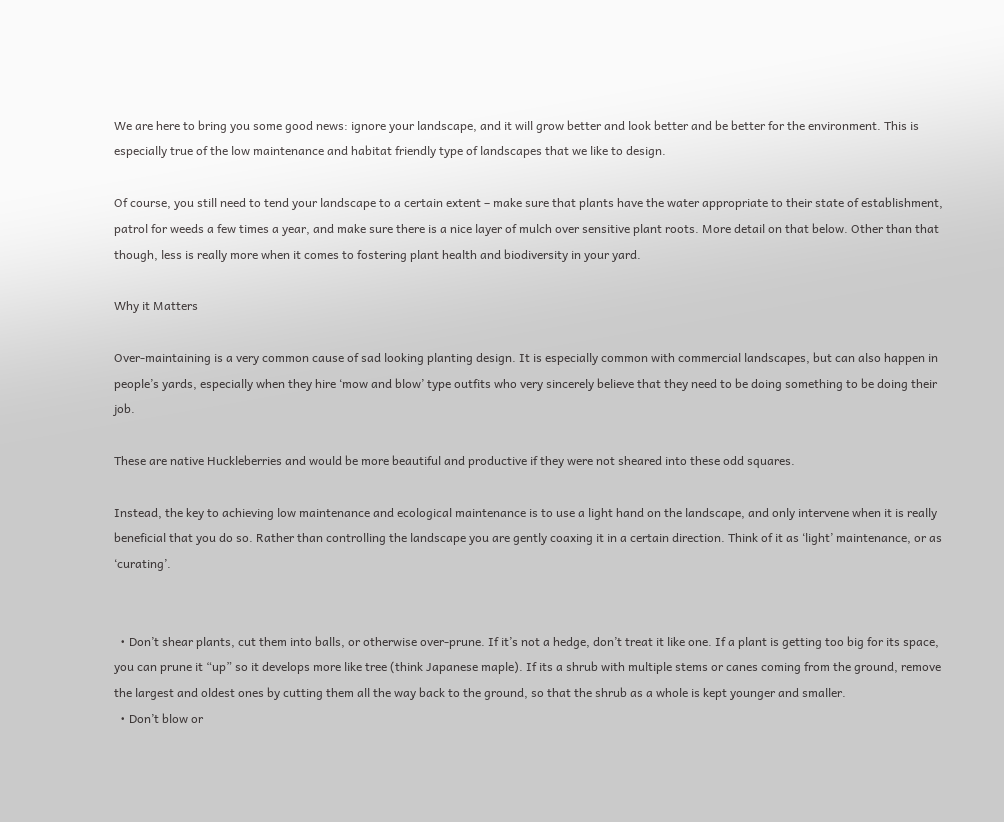We are here to bring you some good news: ignore your landscape, and it will grow better and look better and be better for the environment. This is especially true of the low maintenance and habitat friendly type of landscapes that we like to design.

Of course, you still need to tend your landscape to a certain extent – make sure that plants have the water appropriate to their state of establishment, patrol for weeds a few times a year, and make sure there is a nice layer of mulch over sensitive plant roots. More detail on that below. Other than that though, less is really more when it comes to fostering plant health and biodiversity in your yard.

Why it Matters

Over-maintaining is a very common cause of sad looking planting design. It is especially common with commercial landscapes, but can also happen in people’s yards, especially when they hire ‘mow and blow’ type outfits who very sincerely believe that they need to be doing something to be doing their job.

These are native Huckleberries and would be more beautiful and productive if they were not sheared into these odd squares.

Instead, the key to achieving low maintenance and ecological maintenance is to use a light hand on the landscape, and only intervene when it is really beneficial that you do so. Rather than controlling the landscape you are gently coaxing it in a certain direction. Think of it as ‘light’ maintenance, or as ‘curating’.


  • Don’t shear plants, cut them into balls, or otherwise over-prune. If it’s not a hedge, don’t treat it like one. If a plant is getting too big for its space, you can prune it “up” so it develops more like tree (think Japanese maple). If its a shrub with multiple stems or canes coming from the ground, remove the largest and oldest ones by cutting them all the way back to the ground, so that the shrub as a whole is kept younger and smaller.
  • Don’t blow or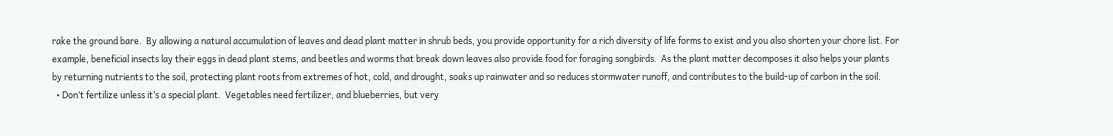rake the ground bare.  By allowing a natural accumulation of leaves and dead plant matter in shrub beds, you provide opportunity for a rich diversity of life forms to exist and you also shorten your chore list. For example, beneficial insects lay their eggs in dead plant stems, and beetles and worms that break down leaves also provide food for foraging songbirds.  As the plant matter decomposes it also helps your plants by returning nutrients to the soil, protecting plant roots from extremes of hot, cold, and drought, soaks up rainwater and so reduces stormwater runoff, and contributes to the build-up of carbon in the soil.
  • Don’t fertilize unless it’s a special plant.  Vegetables need fertilizer, and blueberries, but very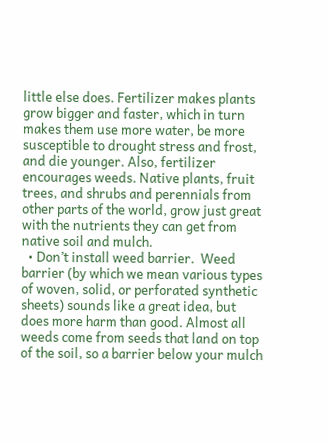little else does. Fertilizer makes plants grow bigger and faster, which in turn makes them use more water, be more susceptible to drought stress and frost, and die younger. Also, fertilizer encourages weeds. Native plants, fruit trees, and shrubs and perennials from other parts of the world, grow just great with the nutrients they can get from native soil and mulch.
  • Don’t install weed barrier.  Weed barrier (by which we mean various types of woven, solid, or perforated synthetic sheets) sounds like a great idea, but does more harm than good. Almost all weeds come from seeds that land on top of the soil, so a barrier below your mulch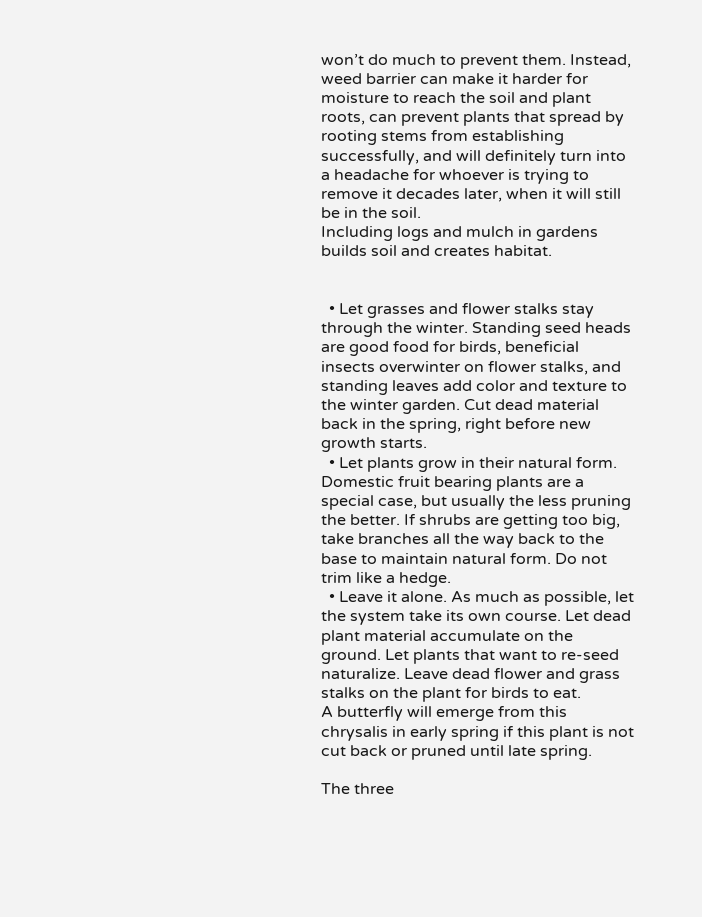won’t do much to prevent them. Instead, weed barrier can make it harder for moisture to reach the soil and plant roots, can prevent plants that spread by rooting stems from establishing successfully, and will definitely turn into a headache for whoever is trying to remove it decades later, when it will still be in the soil.
Including logs and mulch in gardens builds soil and creates habitat.


  • Let grasses and flower stalks stay through the winter. Standing seed heads are good food for birds, beneficial insects overwinter on flower stalks, and standing leaves add color and texture to the winter garden. Cut dead material back in the spring, right before new growth starts.
  • Let plants grow in their natural form.  Domestic fruit bearing plants are a special case, but usually the less pruning the better. If shrubs are getting too big, take branches all the way back to the base to maintain natural form. Do not trim like a hedge.
  • Leave it alone. As much as possible, let the system take its own course. Let dead plant material accumulate on the ground. Let plants that want to re-seed naturalize. Leave dead flower and grass stalks on the plant for birds to eat.
A butterfly will emerge from this chrysalis in early spring if this plant is not cut back or pruned until late spring.

The three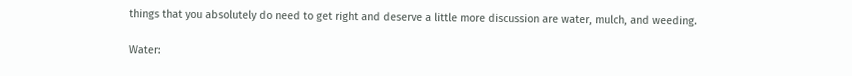things that you absolutely do need to get right and deserve a little more discussion are water, mulch, and weeding.

Water: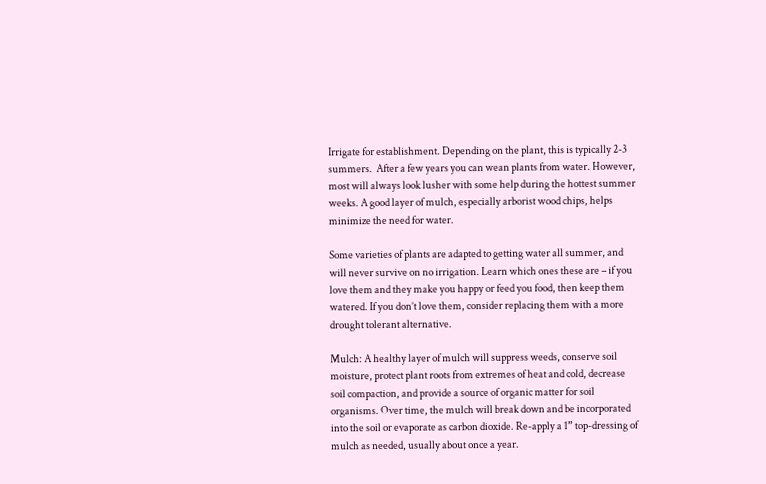Irrigate for establishment. Depending on the plant, this is typically 2-3 summers.  After a few years you can wean plants from water. However, most will always look lusher with some help during the hottest summer weeks. A good layer of mulch, especially arborist wood chips, helps minimize the need for water.

Some varieties of plants are adapted to getting water all summer, and will never survive on no irrigation. Learn which ones these are – if you love them and they make you happy or feed you food, then keep them watered. If you don’t love them, consider replacing them with a more drought tolerant alternative.

Mulch: A healthy layer of mulch will suppress weeds, conserve soil moisture, protect plant roots from extremes of heat and cold, decrease soil compaction, and provide a source of organic matter for soil organisms. Over time, the mulch will break down and be incorporated into the soil or evaporate as carbon dioxide. Re-apply a 1” top-dressing of mulch as needed, usually about once a year.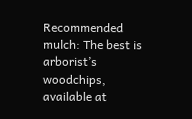Recommended mulch: The best is arborist’s woodchips, available at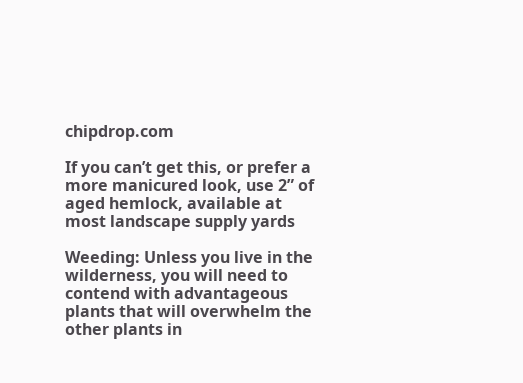chipdrop.com

If you can’t get this, or prefer a more manicured look, use 2” of aged hemlock, available at most landscape supply yards

Weeding: Unless you live in the wilderness, you will need to contend with advantageous plants that will overwhelm the other plants in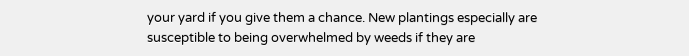your yard if you give them a chance. New plantings especially are susceptible to being overwhelmed by weeds if they are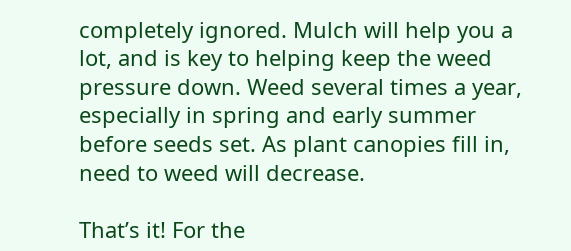completely ignored. Mulch will help you a lot, and is key to helping keep the weed pressure down. Weed several times a year, especially in spring and early summer before seeds set. As plant canopies fill in, need to weed will decrease.

That’s it! For the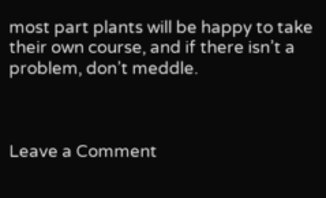most part plants will be happy to take their own course, and if there isn’t a problem, don’t meddle.



Leave a Comment